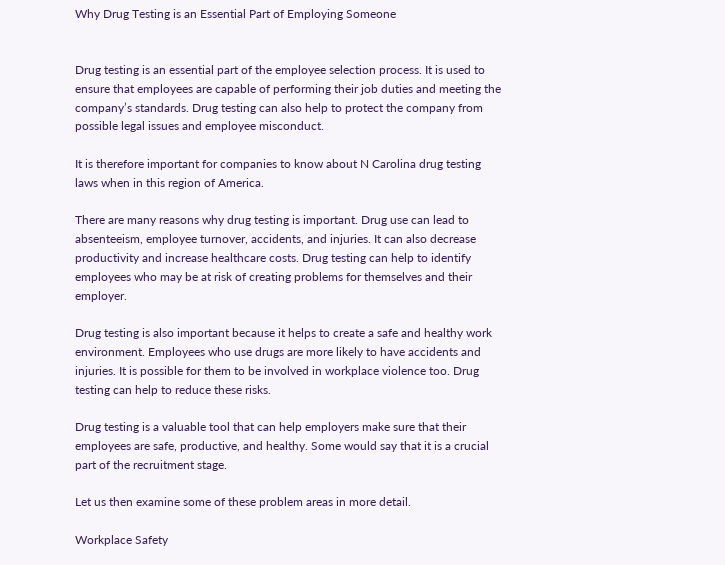Why Drug Testing is an Essential Part of Employing Someone


Drug testing is an essential part of the employee selection process. It is used to ensure that employees are capable of performing their job duties and meeting the company’s standards. Drug testing can also help to protect the company from possible legal issues and employee misconduct.

It is therefore important for companies to know about N Carolina drug testing laws when in this region of America.

There are many reasons why drug testing is important. Drug use can lead to absenteeism, employee turnover, accidents, and injuries. It can also decrease productivity and increase healthcare costs. Drug testing can help to identify employees who may be at risk of creating problems for themselves and their employer.

Drug testing is also important because it helps to create a safe and healthy work environment. Employees who use drugs are more likely to have accidents and injuries. It is possible for them to be involved in workplace violence too. Drug testing can help to reduce these risks.

Drug testing is a valuable tool that can help employers make sure that their employees are safe, productive, and healthy. Some would say that it is a crucial part of the recruitment stage.

Let us then examine some of these problem areas in more detail.

Workplace Safety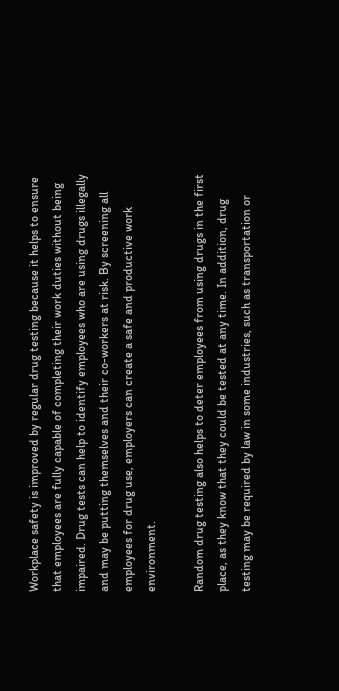Workplace safety is improved by regular drug testing because it helps to ensure that employees are fully capable of completing their work duties without being impaired. Drug tests can help to identify employees who are using drugs illegally and may be putting themselves and their co-workers at risk. By screening all employees for drug use, employers can create a safe and productive work environment.

Random drug testing also helps to deter employees from using drugs in the first place, as they know that they could be tested at any time. In addition, drug testing may be required by law in some industries, such as transportation or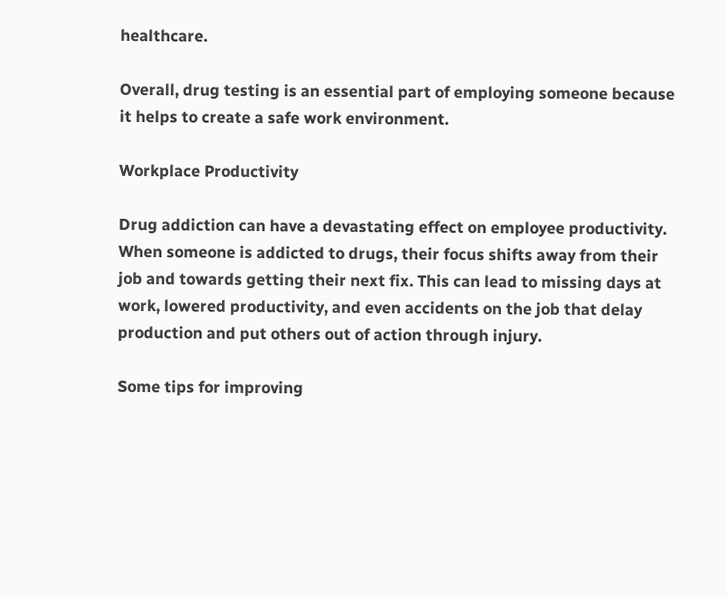healthcare.

Overall, drug testing is an essential part of employing someone because it helps to create a safe work environment.

Workplace Productivity

Drug addiction can have a devastating effect on employee productivity. When someone is addicted to drugs, their focus shifts away from their job and towards getting their next fix. This can lead to missing days at work, lowered productivity, and even accidents on the job that delay production and put others out of action through injury.

Some tips for improving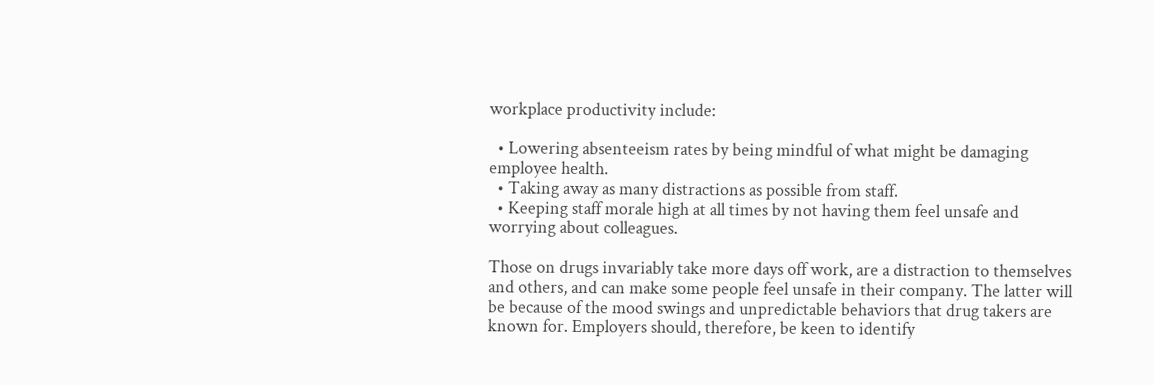workplace productivity include:

  • Lowering absenteeism rates by being mindful of what might be damaging employee health.
  • Taking away as many distractions as possible from staff.
  • Keeping staff morale high at all times by not having them feel unsafe and worrying about colleagues.

Those on drugs invariably take more days off work, are a distraction to themselves and others, and can make some people feel unsafe in their company. The latter will be because of the mood swings and unpredictable behaviors that drug takers are known for. Employers should, therefore, be keen to identify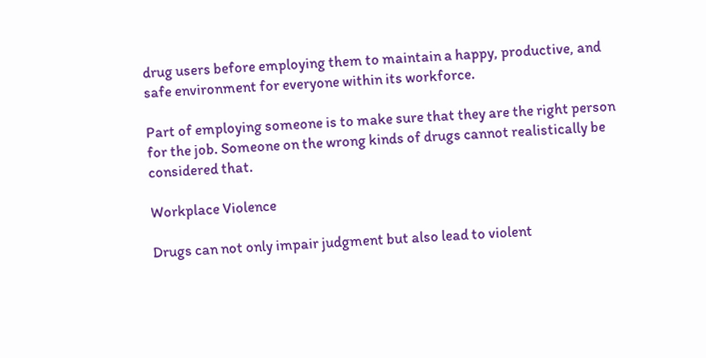drug users before employing them to maintain a happy, productive, and safe environment for everyone within its workforce.

Part of employing someone is to make sure that they are the right person for the job. Someone on the wrong kinds of drugs cannot realistically be considered that.

Workplace Violence

Drugs can not only impair judgment but also lead to violent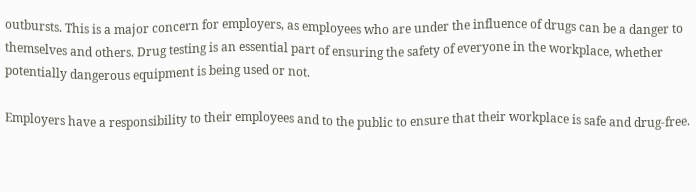outbursts. This is a major concern for employers, as employees who are under the influence of drugs can be a danger to themselves and others. Drug testing is an essential part of ensuring the safety of everyone in the workplace, whether potentially dangerous equipment is being used or not.

Employers have a responsibility to their employees and to the public to ensure that their workplace is safe and drug-free.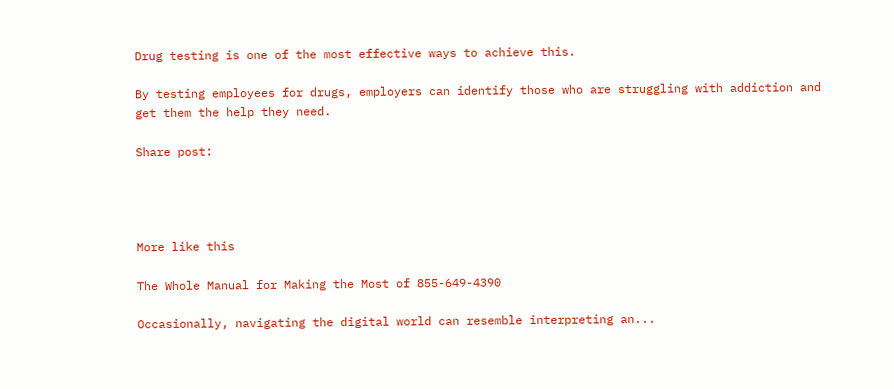Drug testing is one of the most effective ways to achieve this.

By testing employees for drugs, employers can identify those who are struggling with addiction and get them the help they need.

Share post:




More like this

The Whole Manual for Making the Most of 855-649-4390

Occasionally, navigating the digital world can resemble interpreting an...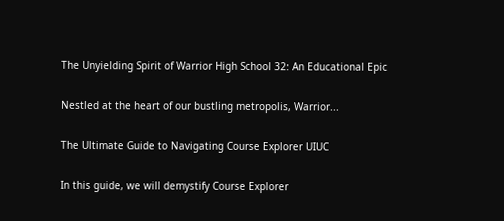The Unyielding Spirit of Warrior High School 32: An Educational Epic

Nestled at the heart of our bustling metropolis, Warrior...

The Ultimate Guide to Navigating Course Explorer UIUC

In this guide, we will demystify Course Explorer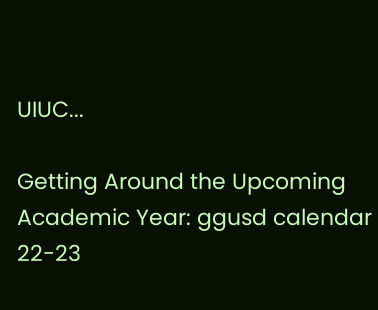UIUC...

Getting Around the Upcoming Academic Year: ggusd calendar 22-23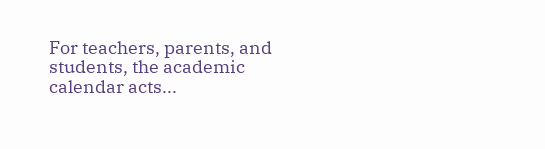For teachers, parents, and students, the academic calendar acts...